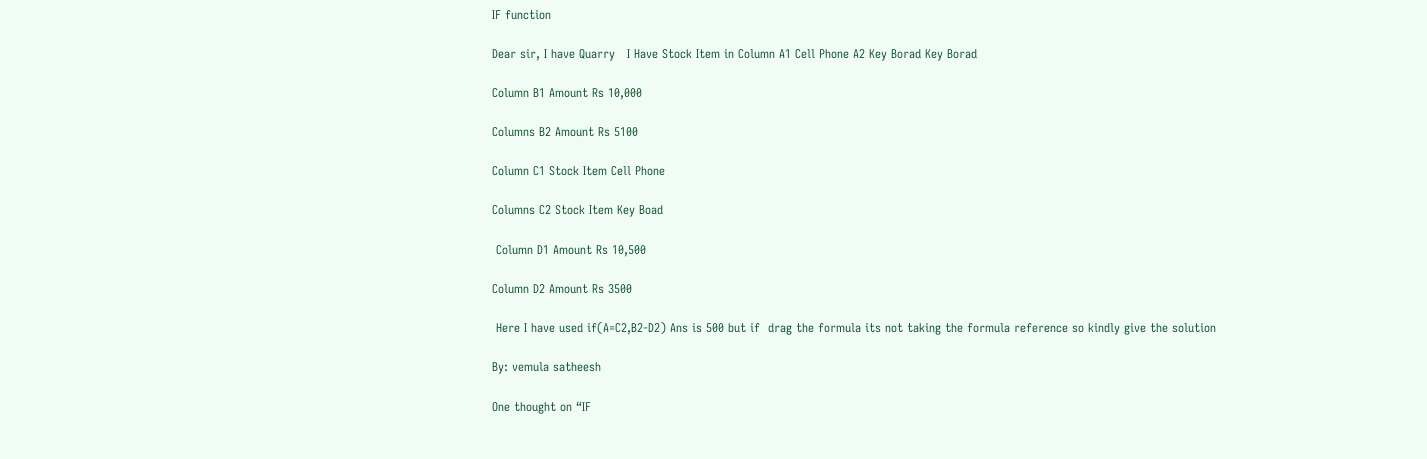IF function

Dear sir, I have Quarry   I Have Stock Item in Column A1 Cell Phone A2 Key Borad Key Borad

Column B1 Amount Rs 10,000

Columns B2 Amount Rs 5100

Column C1 Stock Item Cell Phone

Columns C2 Stock Item Key Boad

 Column D1 Amount Rs 10,500

Column D2 Amount Rs 3500

 Here I have used if(A=C2,B2-D2) Ans is 500 but if  drag the formula its not taking the formula reference so kindly give the solution

By: vemula satheesh

One thought on “IF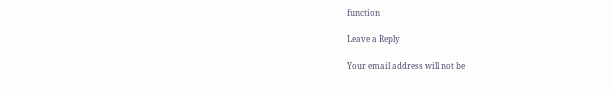function

Leave a Reply

Your email address will not be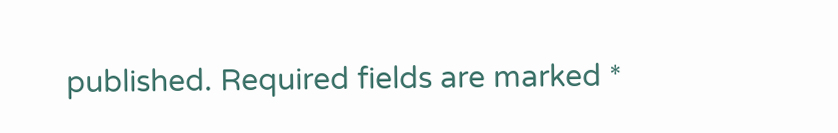published. Required fields are marked *